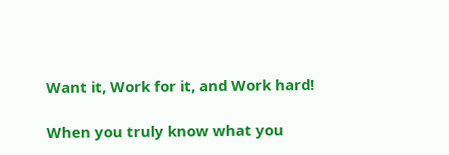Want it, Work for it, and Work hard!

When you truly know what you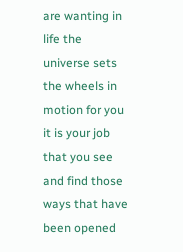are wanting in life the universe sets the wheels in motion for you it is your job that you see and find those ways that have been opened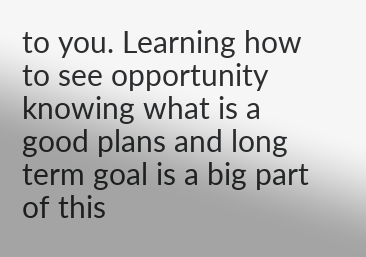to you. Learning how to see opportunity knowing what is a good plans and long term goal is a big part of this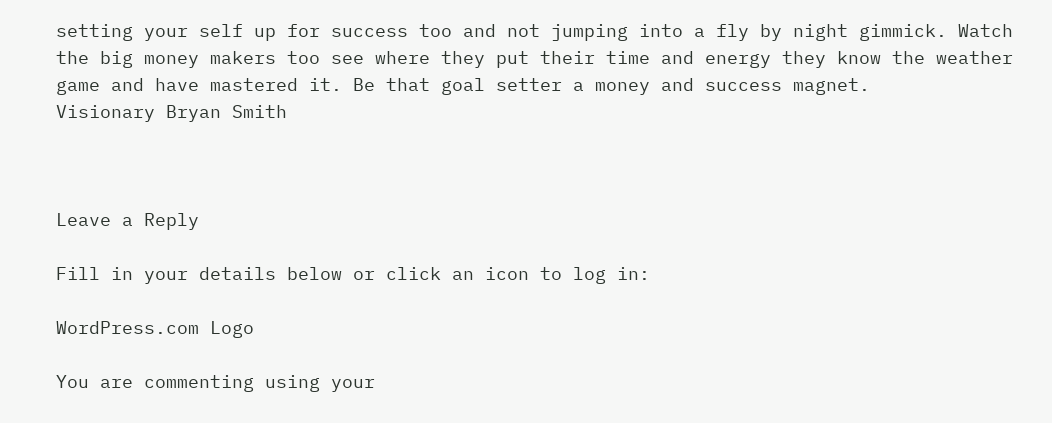setting your self up for success too and not jumping into a fly by night gimmick. Watch the big money makers too see where they put their time and energy they know the weather game and have mastered it. Be that goal setter a money and success magnet.
Visionary Bryan Smith



Leave a Reply

Fill in your details below or click an icon to log in:

WordPress.com Logo

You are commenting using your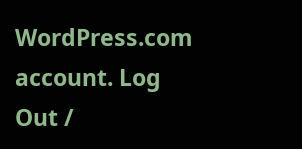WordPress.com account. Log Out /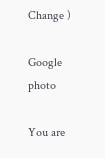Change )

Google photo

You are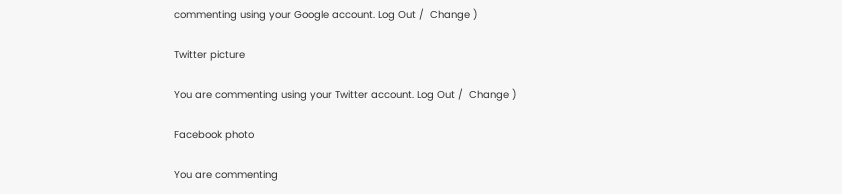commenting using your Google account. Log Out /  Change )

Twitter picture

You are commenting using your Twitter account. Log Out /  Change )

Facebook photo

You are commenting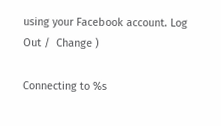using your Facebook account. Log Out /  Change )

Connecting to %s